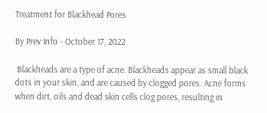Treatment for Blackhead Pores

By Prev Info - October 17, 2022

 Blackheads are a type of acne. Blackheads appear as small black dots in your skin, and are caused by clogged pores. Acne forms when dirt, oils and dead skin cells clog pores, resulting in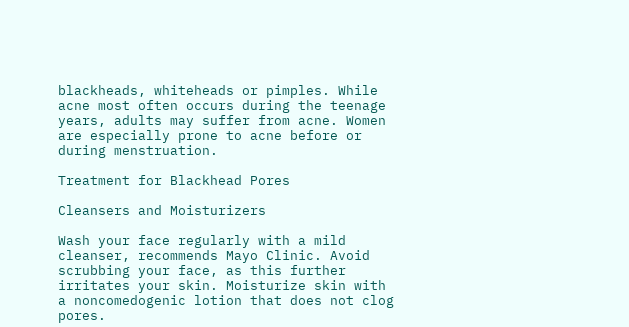blackheads, whiteheads or pimples. While acne most often occurs during the teenage years, adults may suffer from acne. Women are especially prone to acne before or during menstruation.

Treatment for Blackhead Pores

Cleansers and Moisturizers

Wash your face regularly with a mild cleanser, recommends Mayo Clinic. Avoid scrubbing your face, as this further irritates your skin. Moisturize skin with a noncomedogenic lotion that does not clog pores.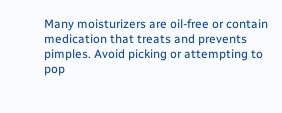Many moisturizers are oil-free or contain medication that treats and prevents pimples. Avoid picking or attempting to pop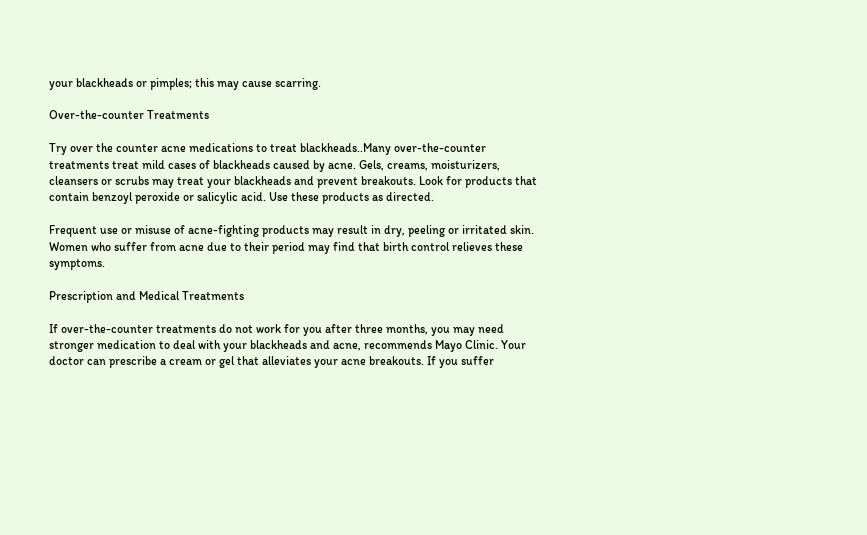your blackheads or pimples; this may cause scarring.

Over-the-counter Treatments

Try over the counter acne medications to treat blackheads..Many over-the-counter treatments treat mild cases of blackheads caused by acne. Gels, creams, moisturizers, cleansers or scrubs may treat your blackheads and prevent breakouts. Look for products that contain benzoyl peroxide or salicylic acid. Use these products as directed.

Frequent use or misuse of acne-fighting products may result in dry, peeling or irritated skin. Women who suffer from acne due to their period may find that birth control relieves these symptoms.

Prescription and Medical Treatments

If over-the-counter treatments do not work for you after three months, you may need stronger medication to deal with your blackheads and acne, recommends Mayo Clinic. Your doctor can prescribe a cream or gel that alleviates your acne breakouts. If you suffer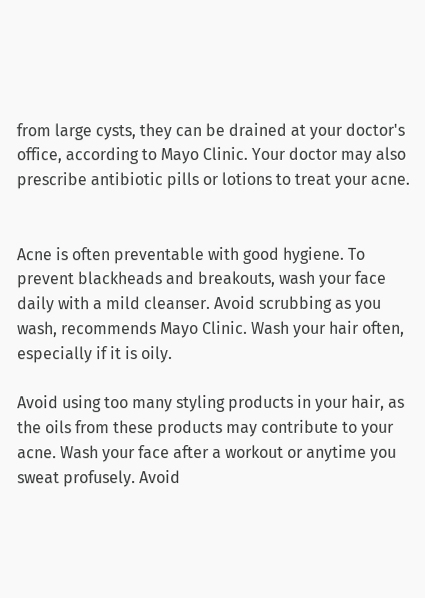from large cysts, they can be drained at your doctor's office, according to Mayo Clinic. Your doctor may also prescribe antibiotic pills or lotions to treat your acne.


Acne is often preventable with good hygiene. To prevent blackheads and breakouts, wash your face daily with a mild cleanser. Avoid scrubbing as you wash, recommends Mayo Clinic. Wash your hair often, especially if it is oily.

Avoid using too many styling products in your hair, as the oils from these products may contribute to your acne. Wash your face after a workout or anytime you sweat profusely. Avoid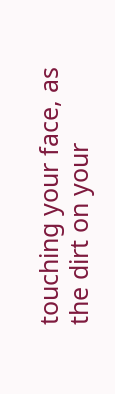touching your face, as the dirt on your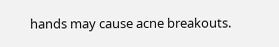hands may cause acne breakouts.